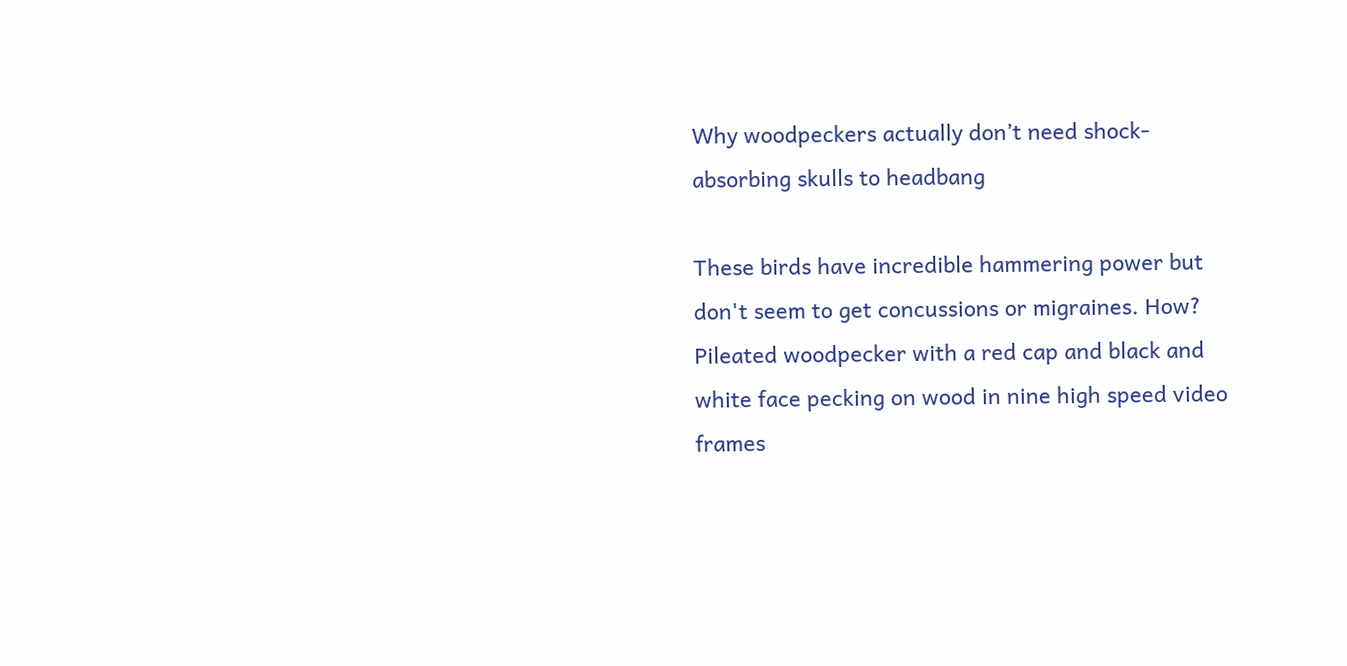Why woodpeckers actually don’t need shock-absorbing skulls to headbang

These birds have incredible hammering power but don't seem to get concussions or migraines. How?
Pileated woodpecker with a red cap and black and white face pecking on wood in nine high speed video frames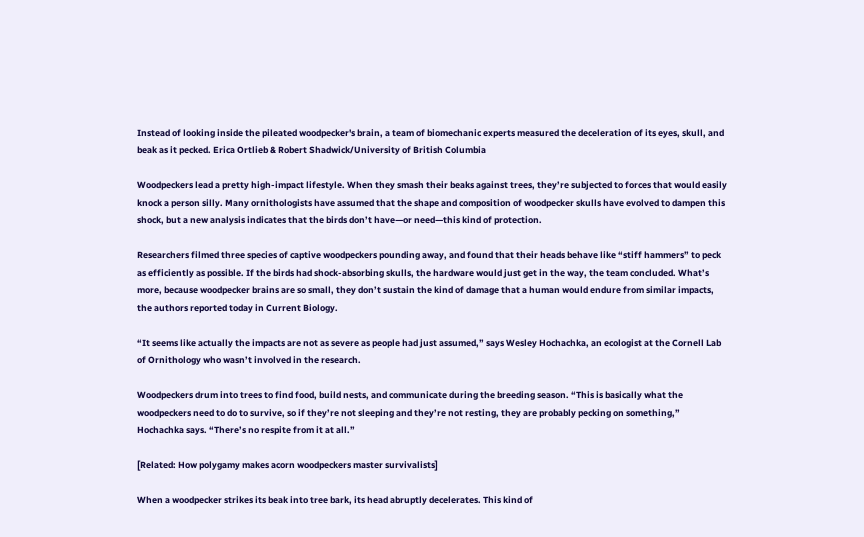Instead of looking inside the pileated woodpecker's brain, a team of biomechanic experts measured the deceleration of its eyes, skull, and beak as it pecked. Erica Ortlieb & Robert Shadwick/University of British Columbia

Woodpeckers lead a pretty high-impact lifestyle. When they smash their beaks against trees, they’re subjected to forces that would easily knock a person silly. Many ornithologists have assumed that the shape and composition of woodpecker skulls have evolved to dampen this shock, but a new analysis indicates that the birds don’t have—or need—this kind of protection.

Researchers filmed three species of captive woodpeckers pounding away, and found that their heads behave like “stiff hammers” to peck as efficiently as possible. If the birds had shock-absorbing skulls, the hardware would just get in the way, the team concluded. What’s more, because woodpecker brains are so small, they don’t sustain the kind of damage that a human would endure from similar impacts, the authors reported today in Current Biology.

“It seems like actually the impacts are not as severe as people had just assumed,” says Wesley Hochachka, an ecologist at the Cornell Lab of Ornithology who wasn’t involved in the research.

Woodpeckers drum into trees to find food, build nests, and communicate during the breeding season. “This is basically what the woodpeckers need to do to survive, so if they’re not sleeping and they’re not resting, they are probably pecking on something,” Hochachka says. “There’s no respite from it at all.”

[Related: How polygamy makes acorn woodpeckers master survivalists]

When a woodpecker strikes its beak into tree bark, its head abruptly decelerates. This kind of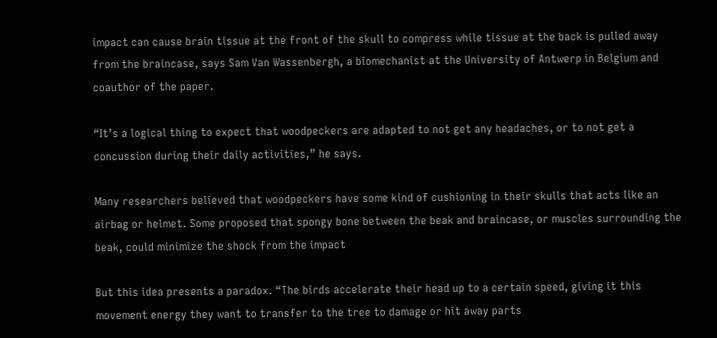impact can cause brain tissue at the front of the skull to compress while tissue at the back is pulled away from the braincase, says Sam Van Wassenbergh, a biomechanist at the University of Antwerp in Belgium and coauthor of the paper.

“It’s a logical thing to expect that woodpeckers are adapted to not get any headaches, or to not get a concussion during their daily activities,” he says.

Many researchers believed that woodpeckers have some kind of cushioning in their skulls that acts like an airbag or helmet. Some proposed that spongy bone between the beak and braincase, or muscles surrounding the beak, could minimize the shock from the impact

But this idea presents a paradox. “The birds accelerate their head up to a certain speed, giving it this movement energy they want to transfer to the tree to damage or hit away parts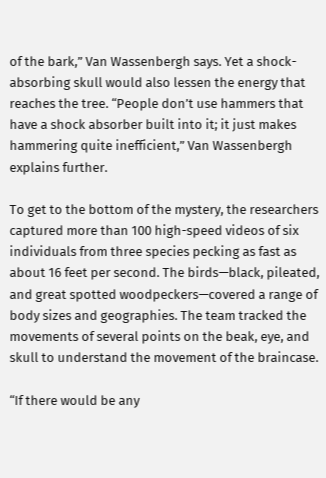of the bark,” Van Wassenbergh says. Yet a shock-absorbing skull would also lessen the energy that reaches the tree. “People don’t use hammers that have a shock absorber built into it; it just makes hammering quite inefficient,” Van Wassenbergh explains further.

To get to the bottom of the mystery, the researchers captured more than 100 high-speed videos of six individuals from three species pecking as fast as about 16 feet per second. The birds—black, pileated, and great spotted woodpeckers—covered a range of body sizes and geographies. The team tracked the movements of several points on the beak, eye, and skull to understand the movement of the braincase.

“If there would be any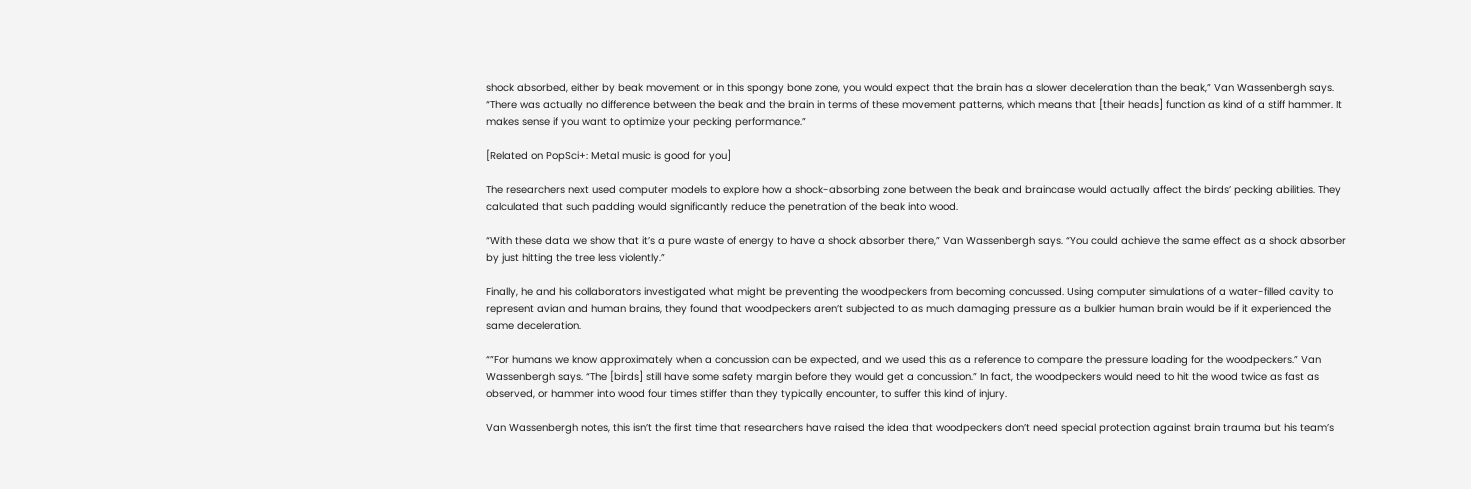shock absorbed, either by beak movement or in this spongy bone zone, you would expect that the brain has a slower deceleration than the beak,” Van Wassenbergh says. “There was actually no difference between the beak and the brain in terms of these movement patterns, which means that [their heads] function as kind of a stiff hammer. It makes sense if you want to optimize your pecking performance.”

[Related on PopSci+: Metal music is good for you]

The researchers next used computer models to explore how a shock-absorbing zone between the beak and braincase would actually affect the birds’ pecking abilities. They calculated that such padding would significantly reduce the penetration of the beak into wood.

“With these data we show that it’s a pure waste of energy to have a shock absorber there,” Van Wassenbergh says. “You could achieve the same effect as a shock absorber by just hitting the tree less violently.”

Finally, he and his collaborators investigated what might be preventing the woodpeckers from becoming concussed. Using computer simulations of a water-filled cavity to represent avian and human brains, they found that woodpeckers aren’t subjected to as much damaging pressure as a bulkier human brain would be if it experienced the same deceleration.

“”For humans we know approximately when a concussion can be expected, and we used this as a reference to compare the pressure loading for the woodpeckers.” Van Wassenbergh says. “The [birds] still have some safety margin before they would get a concussion.” In fact, the woodpeckers would need to hit the wood twice as fast as observed, or hammer into wood four times stiffer than they typically encounter, to suffer this kind of injury.

Van Wassenbergh notes, this isn’t the first time that researchers have raised the idea that woodpeckers don’t need special protection against brain trauma but his team’s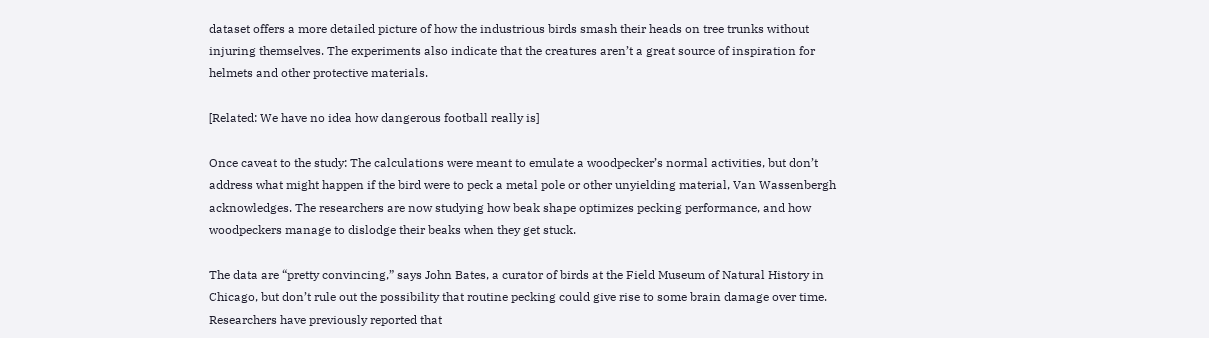dataset offers a more detailed picture of how the industrious birds smash their heads on tree trunks without injuring themselves. The experiments also indicate that the creatures aren’t a great source of inspiration for helmets and other protective materials.

[Related: We have no idea how dangerous football really is]

Once caveat to the study: The calculations were meant to emulate a woodpecker’s normal activities, but don’t address what might happen if the bird were to peck a metal pole or other unyielding material, Van Wassenbergh acknowledges. The researchers are now studying how beak shape optimizes pecking performance, and how woodpeckers manage to dislodge their beaks when they get stuck.

The data are “pretty convincing,” says John Bates, a curator of birds at the Field Museum of Natural History in Chicago, but don’t rule out the possibility that routine pecking could give rise to some brain damage over time. Researchers have previously reported that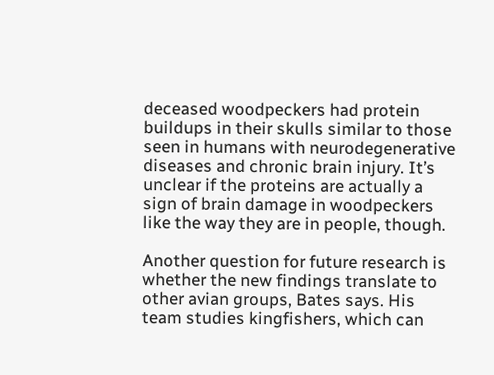deceased woodpeckers had protein buildups in their skulls similar to those seen in humans with neurodegenerative diseases and chronic brain injury. It’s unclear if the proteins are actually a sign of brain damage in woodpeckers like the way they are in people, though.

Another question for future research is whether the new findings translate to other avian groups, Bates says. His team studies kingfishers, which can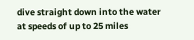dive straight down into the water at speeds of up to 25 miles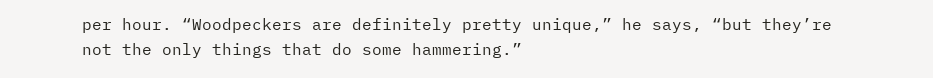per hour. “Woodpeckers are definitely pretty unique,” he says, “but they’re not the only things that do some hammering.”